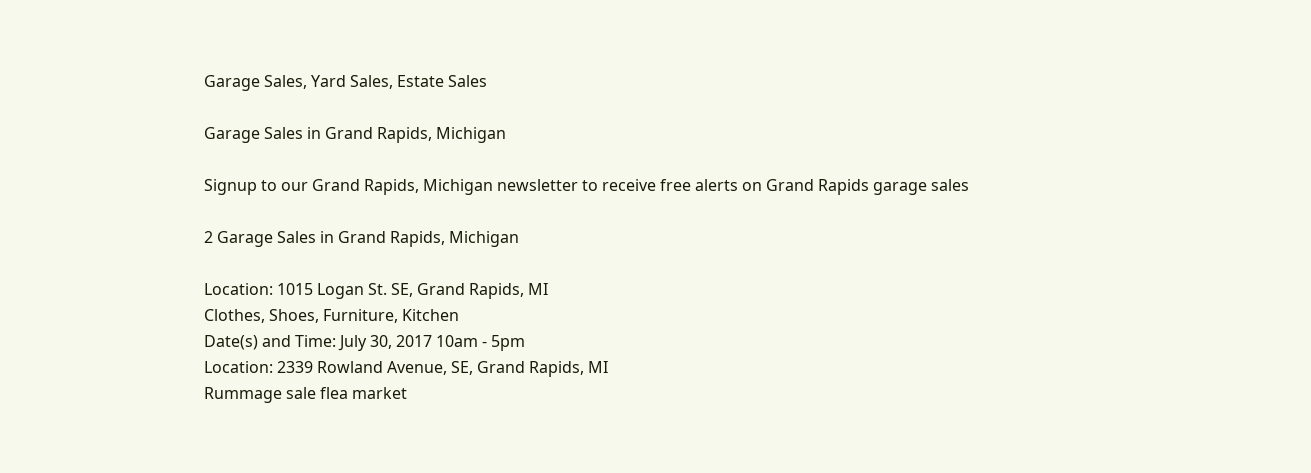Garage Sales, Yard Sales, Estate Sales

Garage Sales in Grand Rapids, Michigan

Signup to our Grand Rapids, Michigan newsletter to receive free alerts on Grand Rapids garage sales

2 Garage Sales in Grand Rapids, Michigan

Location: 1015 Logan St. SE, Grand Rapids, MI
Clothes, Shoes, Furniture, Kitchen
Date(s) and Time: July 30, 2017 10am - 5pm
Location: 2339 Rowland Avenue, SE, Grand Rapids, MI
Rummage sale flea market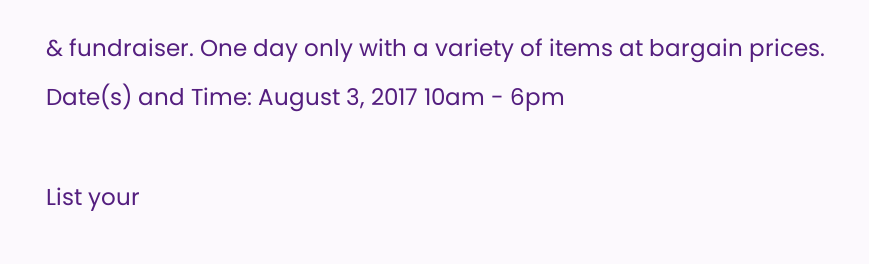& fundraiser. One day only with a variety of items at bargain prices.
Date(s) and Time: August 3, 2017 10am - 6pm

List your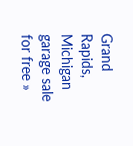Grand Rapids, Michigan garage sale for free »